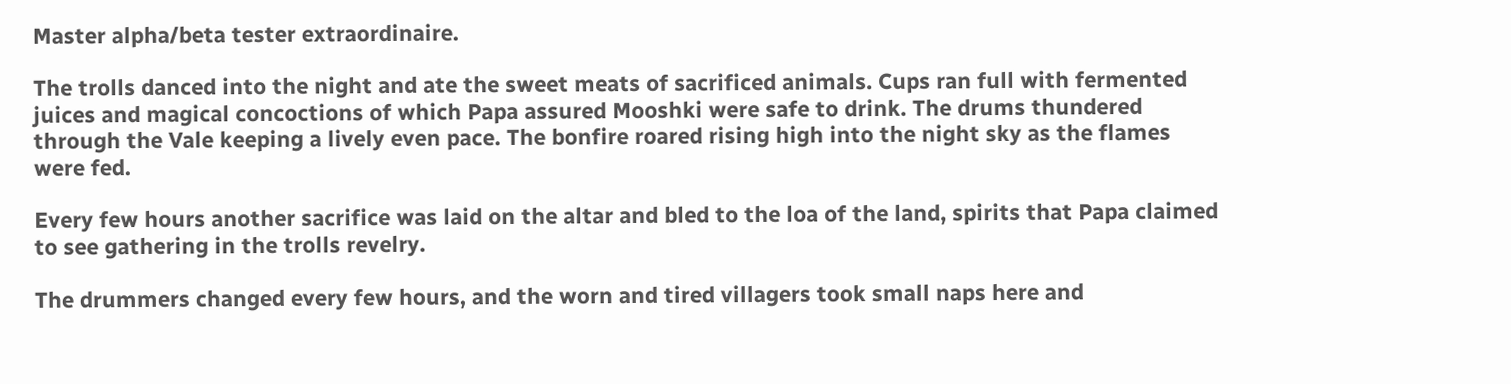Master alpha/beta tester extraordinaire.

The trolls danced into the night and ate the sweet meats of sacrificed animals. Cups ran full with fermented juices and magical concoctions of which Papa assured Mooshki were safe to drink. The drums thundered through the Vale keeping a lively even pace. The bonfire roared rising high into the night sky as the flames were fed.

Every few hours another sacrifice was laid on the altar and bled to the loa of the land, spirits that Papa claimed to see gathering in the trolls revelry.

The drummers changed every few hours, and the worn and tired villagers took small naps here and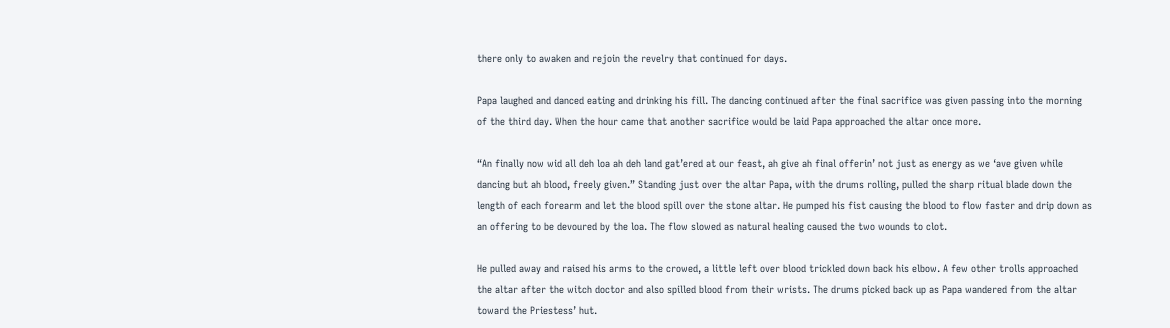there only to awaken and rejoin the revelry that continued for days.

Papa laughed and danced eating and drinking his fill. The dancing continued after the final sacrifice was given passing into the morning of the third day. When the hour came that another sacrifice would be laid Papa approached the altar once more.

“An finally now wid all deh loa ah deh land gat’ered at our feast, ah give ah final offerin’ not just as energy as we ‘ave given while dancing but ah blood, freely given.” Standing just over the altar Papa, with the drums rolling, pulled the sharp ritual blade down the length of each forearm and let the blood spill over the stone altar. He pumped his fist causing the blood to flow faster and drip down as an offering to be devoured by the loa. The flow slowed as natural healing caused the two wounds to clot.

He pulled away and raised his arms to the crowed, a little left over blood trickled down back his elbow. A few other trolls approached the altar after the witch doctor and also spilled blood from their wrists. The drums picked back up as Papa wandered from the altar toward the Priestess’ hut.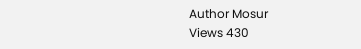Author Mosur
Views 430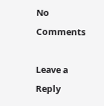No Comments

Leave a Reply